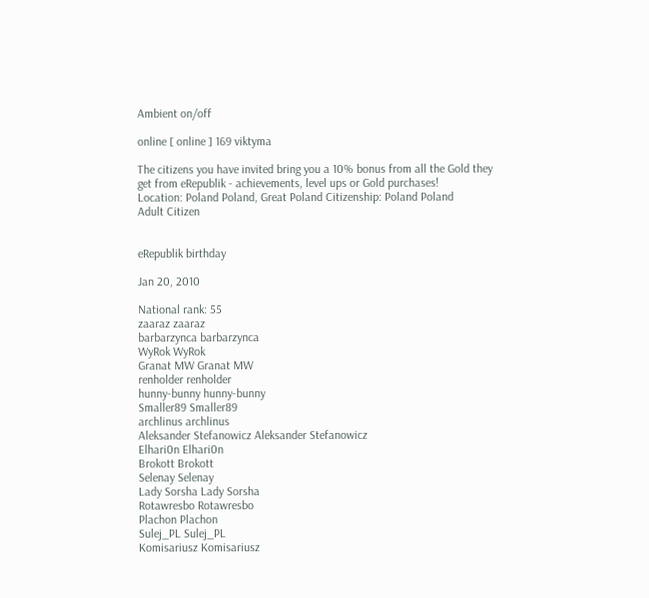Ambient on/off

online [ online ] 169 viktyma

The citizens you have invited bring you a 10% bonus from all the Gold they get from eRepublik - achievements, level ups or Gold purchases!
Location: Poland Poland, Great Poland Citizenship: Poland Poland
Adult Citizen


eRepublik birthday

Jan 20, 2010

National rank: 55
zaaraz zaaraz
barbarzynca barbarzynca
WyRok WyRok
Granat MW Granat MW
renholder renholder
hunny-bunny hunny-bunny
Smaller89 Smaller89
archlinus archlinus
Aleksander Stefanowicz Aleksander Stefanowicz
Elhari0n Elhari0n
Brokott Brokott
Selenay Selenay
Lady Sorsha Lady Sorsha
Rotawresbo Rotawresbo
Plachon Plachon
Sulej_PL Sulej_PL
Komisariusz Komisariusz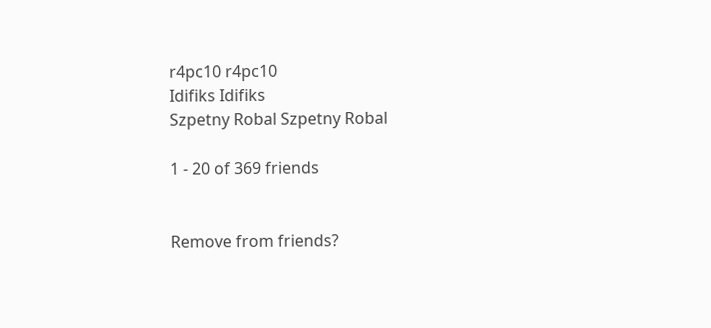r4pc10 r4pc10
Idifiks Idifiks
Szpetny Robal Szpetny Robal

1 - 20 of 369 friends


Remove from friends?